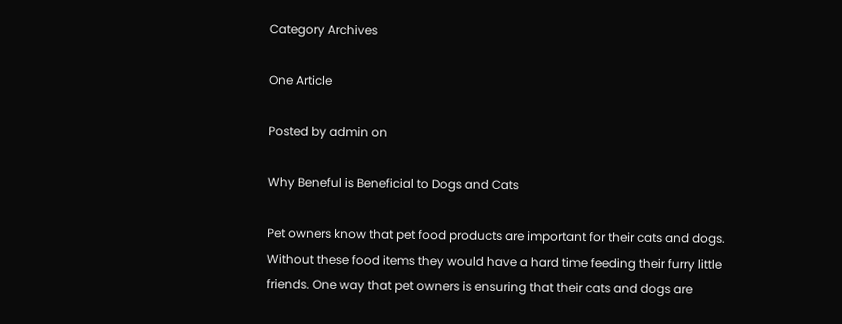Category Archives

One Article

Posted by admin on

Why Beneful is Beneficial to Dogs and Cats

Pet owners know that pet food products are important for their cats and dogs. Without these food items they would have a hard time feeding their furry little friends. One way that pet owners is ensuring that their cats and dogs are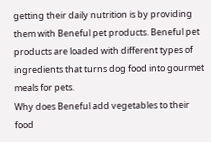getting their daily nutrition is by providing them with Beneful pet products. Beneful pet products are loaded with different types of ingredients that turns dog food into gourmet meals for pets.
Why does Beneful add vegetables to their food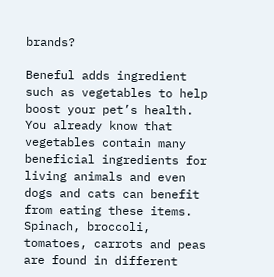brands?

Beneful adds ingredient such as vegetables to help boost your pet’s health. You already know that vegetables contain many beneficial ingredients for living animals and even dogs and cats can benefit from eating these items. Spinach, broccoli, tomatoes, carrots and peas are found in different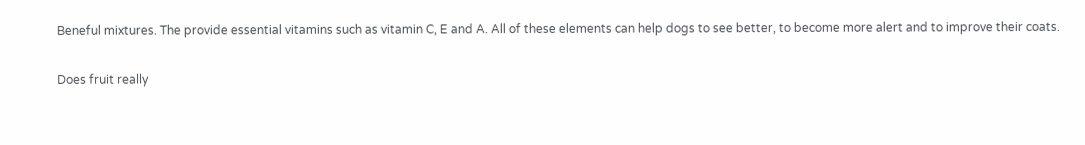Beneful mixtures. The provide essential vitamins such as vitamin C, E and A. All of these elements can help dogs to see better, to become more alert and to improve their coats.

Does fruit really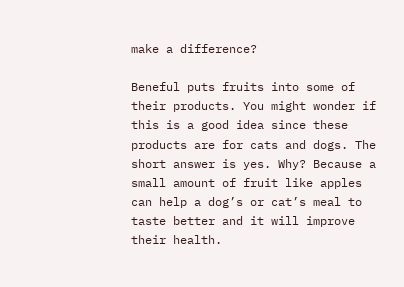make a difference?

Beneful puts fruits into some of their products. You might wonder if this is a good idea since these products are for cats and dogs. The short answer is yes. Why? Because a small amount of fruit like apples can help a dog’s or cat’s meal to taste better and it will improve their health.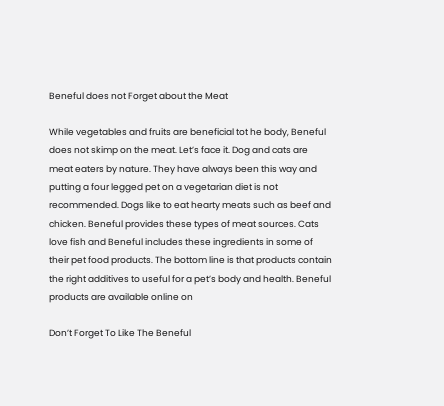Beneful does not Forget about the Meat

While vegetables and fruits are beneficial tot he body, Beneful does not skimp on the meat. Let’s face it. Dog and cats are meat eaters by nature. They have always been this way and putting a four legged pet on a vegetarian diet is not recommended. Dogs like to eat hearty meats such as beef and chicken. Beneful provides these types of meat sources. Cats love fish and Beneful includes these ingredients in some of their pet food products. The bottom line is that products contain the right additives to useful for a pet’s body and health. Beneful products are available online on

Don’t Forget To Like The Beneful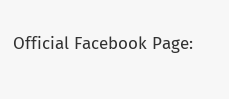Official Facebook Page: